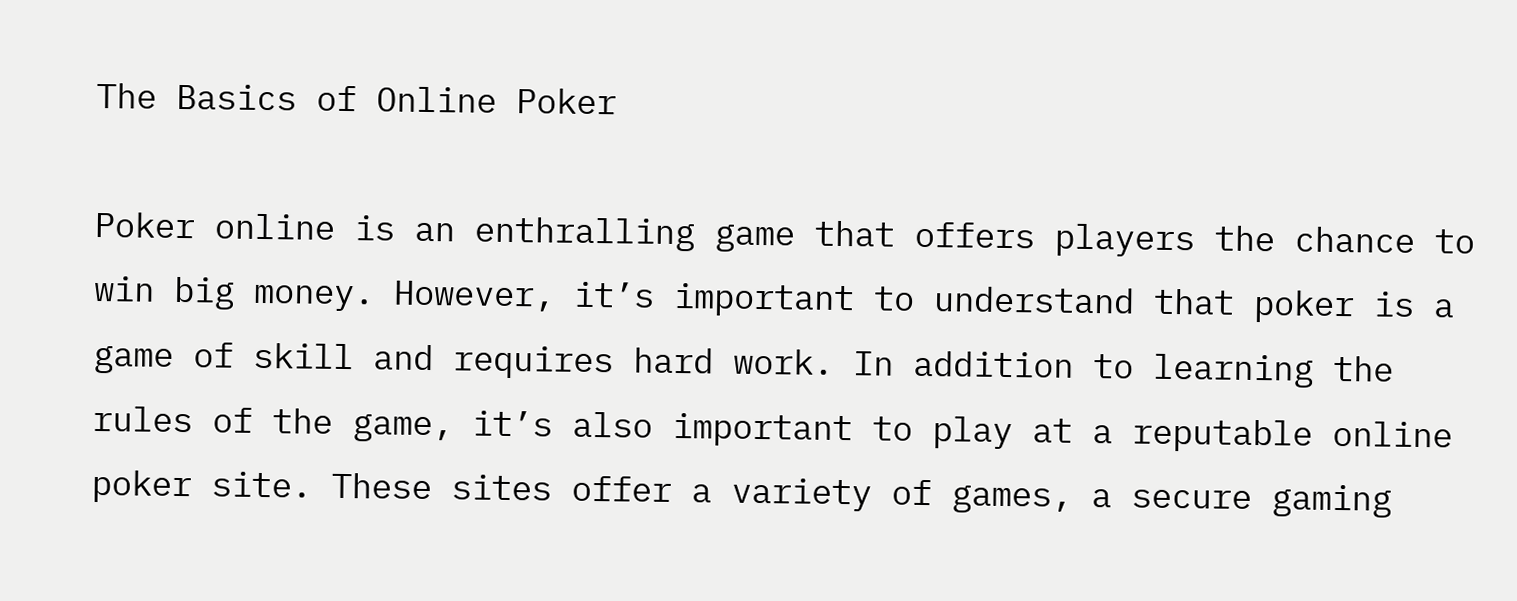The Basics of Online Poker

Poker online is an enthralling game that offers players the chance to win big money. However, it’s important to understand that poker is a game of skill and requires hard work. In addition to learning the rules of the game, it’s also important to play at a reputable online poker site. These sites offer a variety of games, a secure gaming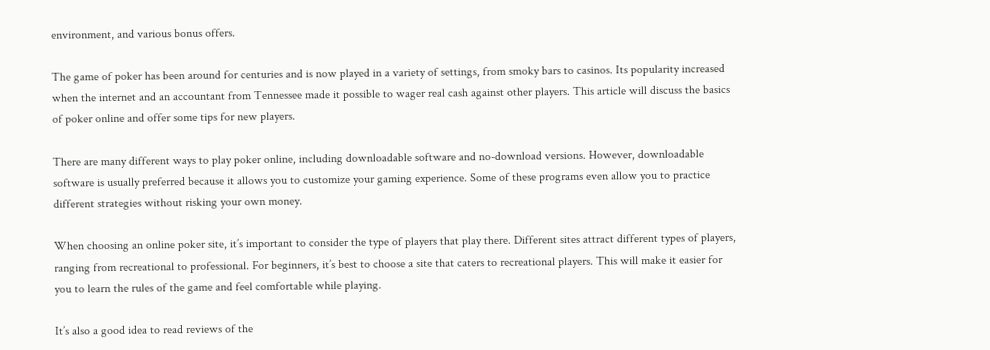environment, and various bonus offers.

The game of poker has been around for centuries and is now played in a variety of settings, from smoky bars to casinos. Its popularity increased when the internet and an accountant from Tennessee made it possible to wager real cash against other players. This article will discuss the basics of poker online and offer some tips for new players.

There are many different ways to play poker online, including downloadable software and no-download versions. However, downloadable software is usually preferred because it allows you to customize your gaming experience. Some of these programs even allow you to practice different strategies without risking your own money.

When choosing an online poker site, it’s important to consider the type of players that play there. Different sites attract different types of players, ranging from recreational to professional. For beginners, it’s best to choose a site that caters to recreational players. This will make it easier for you to learn the rules of the game and feel comfortable while playing.

It’s also a good idea to read reviews of the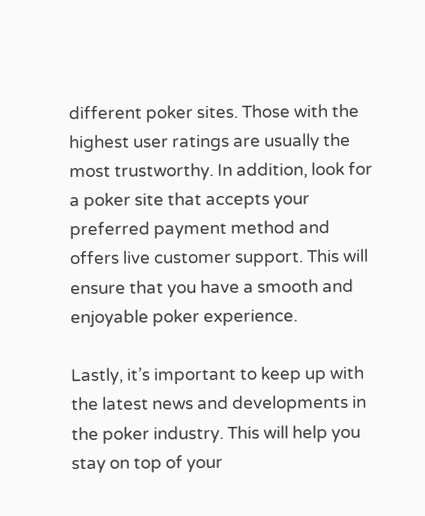different poker sites. Those with the highest user ratings are usually the most trustworthy. In addition, look for a poker site that accepts your preferred payment method and offers live customer support. This will ensure that you have a smooth and enjoyable poker experience.

Lastly, it’s important to keep up with the latest news and developments in the poker industry. This will help you stay on top of your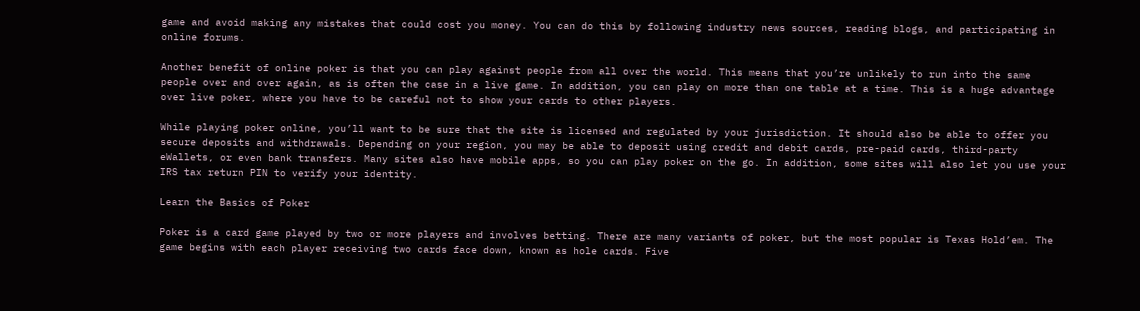game and avoid making any mistakes that could cost you money. You can do this by following industry news sources, reading blogs, and participating in online forums.

Another benefit of online poker is that you can play against people from all over the world. This means that you’re unlikely to run into the same people over and over again, as is often the case in a live game. In addition, you can play on more than one table at a time. This is a huge advantage over live poker, where you have to be careful not to show your cards to other players.

While playing poker online, you’ll want to be sure that the site is licensed and regulated by your jurisdiction. It should also be able to offer you secure deposits and withdrawals. Depending on your region, you may be able to deposit using credit and debit cards, pre-paid cards, third-party eWallets, or even bank transfers. Many sites also have mobile apps, so you can play poker on the go. In addition, some sites will also let you use your IRS tax return PIN to verify your identity.

Learn the Basics of Poker

Poker is a card game played by two or more players and involves betting. There are many variants of poker, but the most popular is Texas Hold’em. The game begins with each player receiving two cards face down, known as hole cards. Five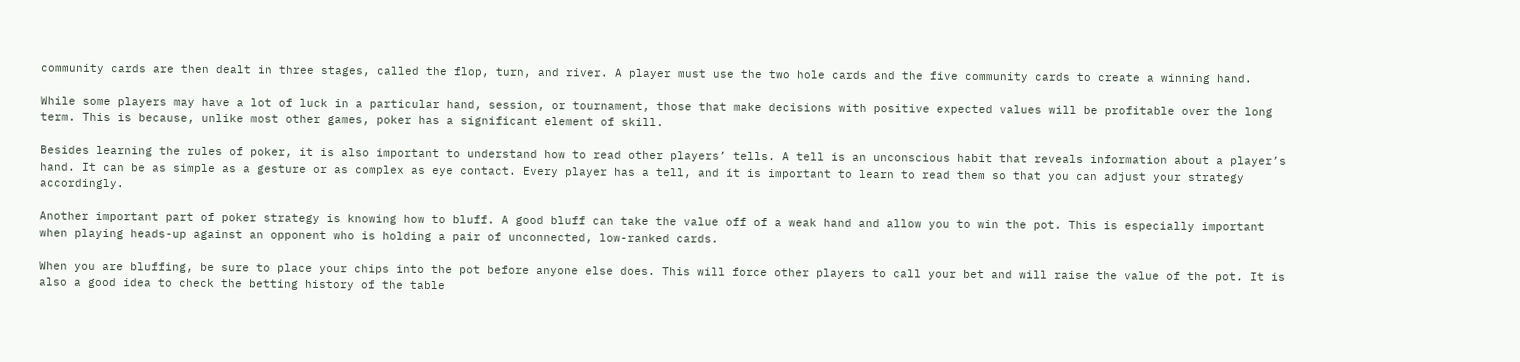community cards are then dealt in three stages, called the flop, turn, and river. A player must use the two hole cards and the five community cards to create a winning hand.

While some players may have a lot of luck in a particular hand, session, or tournament, those that make decisions with positive expected values will be profitable over the long term. This is because, unlike most other games, poker has a significant element of skill.

Besides learning the rules of poker, it is also important to understand how to read other players’ tells. A tell is an unconscious habit that reveals information about a player’s hand. It can be as simple as a gesture or as complex as eye contact. Every player has a tell, and it is important to learn to read them so that you can adjust your strategy accordingly.

Another important part of poker strategy is knowing how to bluff. A good bluff can take the value off of a weak hand and allow you to win the pot. This is especially important when playing heads-up against an opponent who is holding a pair of unconnected, low-ranked cards.

When you are bluffing, be sure to place your chips into the pot before anyone else does. This will force other players to call your bet and will raise the value of the pot. It is also a good idea to check the betting history of the table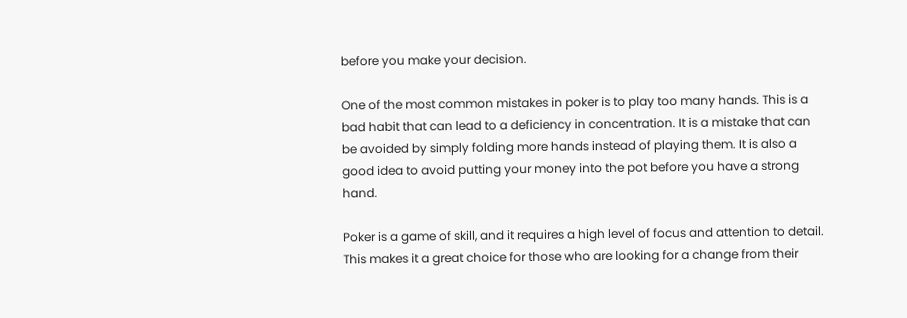before you make your decision.

One of the most common mistakes in poker is to play too many hands. This is a bad habit that can lead to a deficiency in concentration. It is a mistake that can be avoided by simply folding more hands instead of playing them. It is also a good idea to avoid putting your money into the pot before you have a strong hand.

Poker is a game of skill, and it requires a high level of focus and attention to detail. This makes it a great choice for those who are looking for a change from their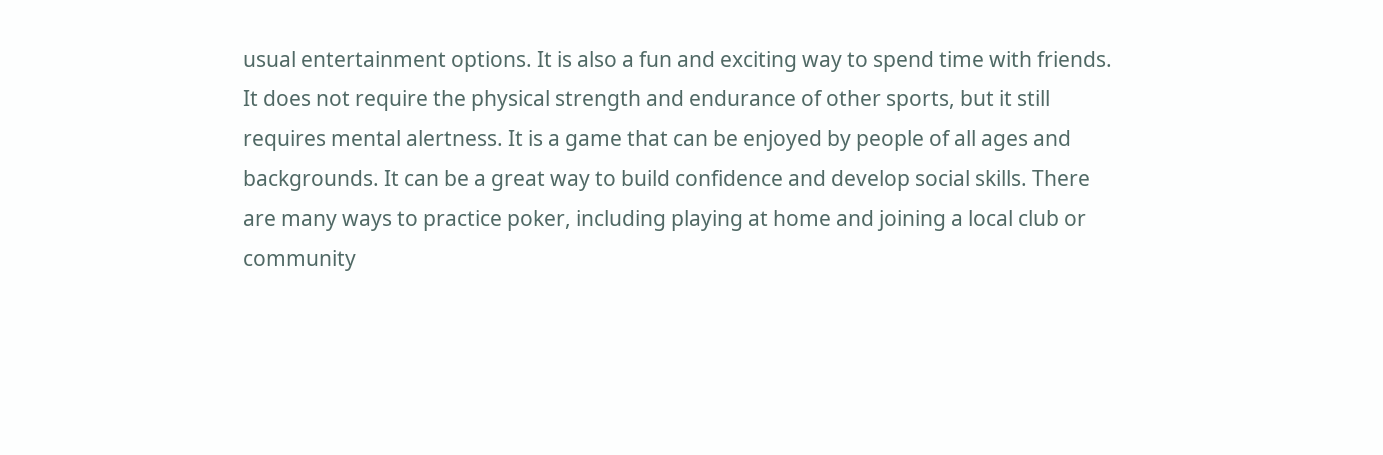usual entertainment options. It is also a fun and exciting way to spend time with friends. It does not require the physical strength and endurance of other sports, but it still requires mental alertness. It is a game that can be enjoyed by people of all ages and backgrounds. It can be a great way to build confidence and develop social skills. There are many ways to practice poker, including playing at home and joining a local club or community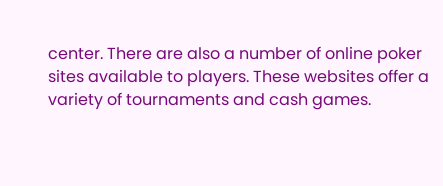center. There are also a number of online poker sites available to players. These websites offer a variety of tournaments and cash games.